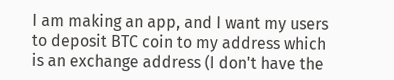I am making an app, and I want my users to deposit BTC coin to my address which is an exchange address (I don't have the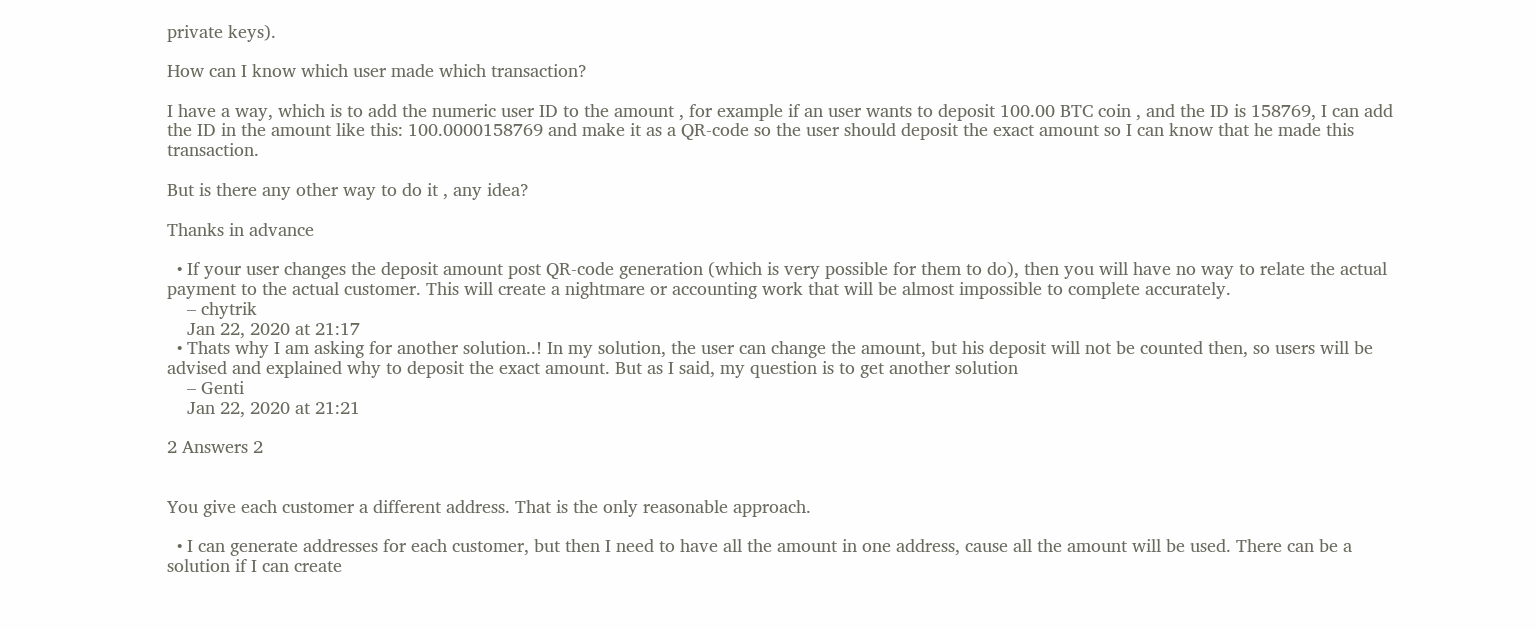private keys).

How can I know which user made which transaction?

I have a way, which is to add the numeric user ID to the amount , for example if an user wants to deposit 100.00 BTC coin , and the ID is 158769, I can add the ID in the amount like this: 100.0000158769 and make it as a QR-code so the user should deposit the exact amount so I can know that he made this transaction.

But is there any other way to do it , any idea?

Thanks in advance

  • If your user changes the deposit amount post QR-code generation (which is very possible for them to do), then you will have no way to relate the actual payment to the actual customer. This will create a nightmare or accounting work that will be almost impossible to complete accurately.
    – chytrik
    Jan 22, 2020 at 21:17
  • Thats why I am asking for another solution..! In my solution, the user can change the amount, but his deposit will not be counted then, so users will be advised and explained why to deposit the exact amount. But as I said, my question is to get another solution
    – Genti
    Jan 22, 2020 at 21:21

2 Answers 2


You give each customer a different address. That is the only reasonable approach.

  • I can generate addresses for each customer, but then I need to have all the amount in one address, cause all the amount will be used. There can be a solution if I can create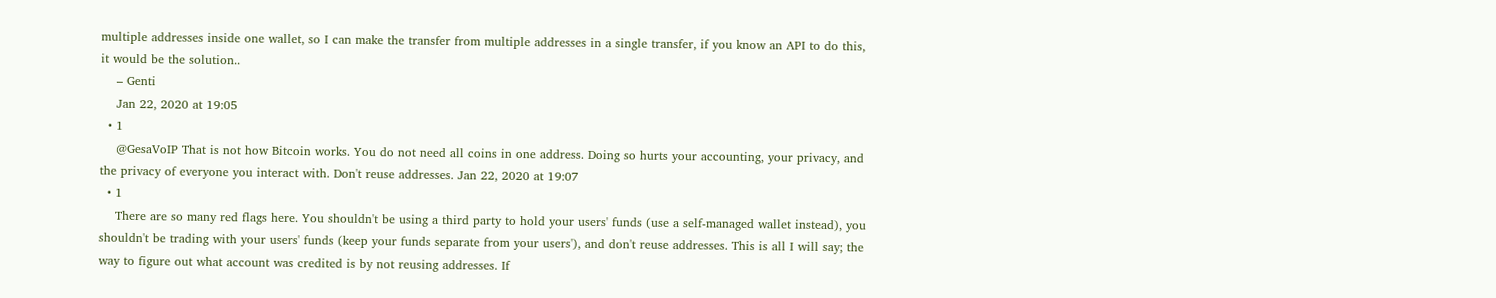multiple addresses inside one wallet, so I can make the transfer from multiple addresses in a single transfer, if you know an API to do this, it would be the solution..
    – Genti
    Jan 22, 2020 at 19:05
  • 1
    @GesaVoIP That is not how Bitcoin works. You do not need all coins in one address. Doing so hurts your accounting, your privacy, and the privacy of everyone you interact with. Don't reuse addresses. Jan 22, 2020 at 19:07
  • 1
    There are so many red flags here. You shouldn't be using a third party to hold your users' funds (use a self-managed wallet instead), you shouldn't be trading with your users' funds (keep your funds separate from your users'), and don't reuse addresses. This is all I will say; the way to figure out what account was credited is by not reusing addresses. If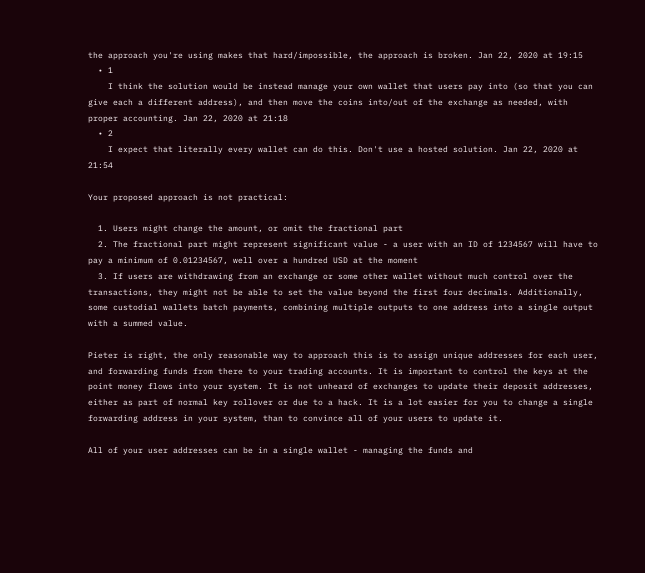the approach you're using makes that hard/impossible, the approach is broken. Jan 22, 2020 at 19:15
  • 1
    I think the solution would be instead manage your own wallet that users pay into (so that you can give each a different address), and then move the coins into/out of the exchange as needed, with proper accounting. Jan 22, 2020 at 21:18
  • 2
    I expect that literally every wallet can do this. Don't use a hosted solution. Jan 22, 2020 at 21:54

Your proposed approach is not practical:

  1. Users might change the amount, or omit the fractional part
  2. The fractional part might represent significant value - a user with an ID of 1234567 will have to pay a minimum of 0.01234567, well over a hundred USD at the moment
  3. If users are withdrawing from an exchange or some other wallet without much control over the transactions, they might not be able to set the value beyond the first four decimals. Additionally, some custodial wallets batch payments, combining multiple outputs to one address into a single output with a summed value.

Pieter is right, the only reasonable way to approach this is to assign unique addresses for each user, and forwarding funds from there to your trading accounts. It is important to control the keys at the point money flows into your system. It is not unheard of exchanges to update their deposit addresses, either as part of normal key rollover or due to a hack. It is a lot easier for you to change a single forwarding address in your system, than to convince all of your users to update it.

All of your user addresses can be in a single wallet - managing the funds and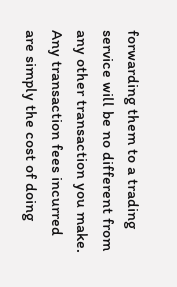forwarding them to a trading service will be no different from any other transaction you make. Any transaction fees incurred are simply the cost of doing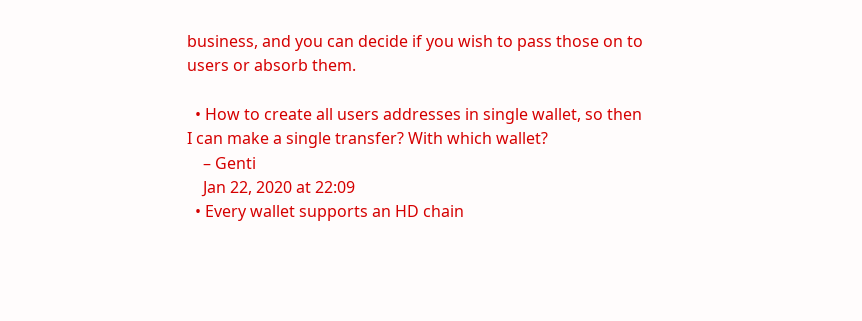business, and you can decide if you wish to pass those on to users or absorb them.

  • How to create all users addresses in single wallet, so then I can make a single transfer? With which wallet?
    – Genti
    Jan 22, 2020 at 22:09
  • Every wallet supports an HD chain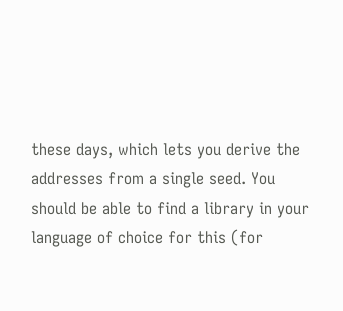these days, which lets you derive the addresses from a single seed. You should be able to find a library in your language of choice for this (for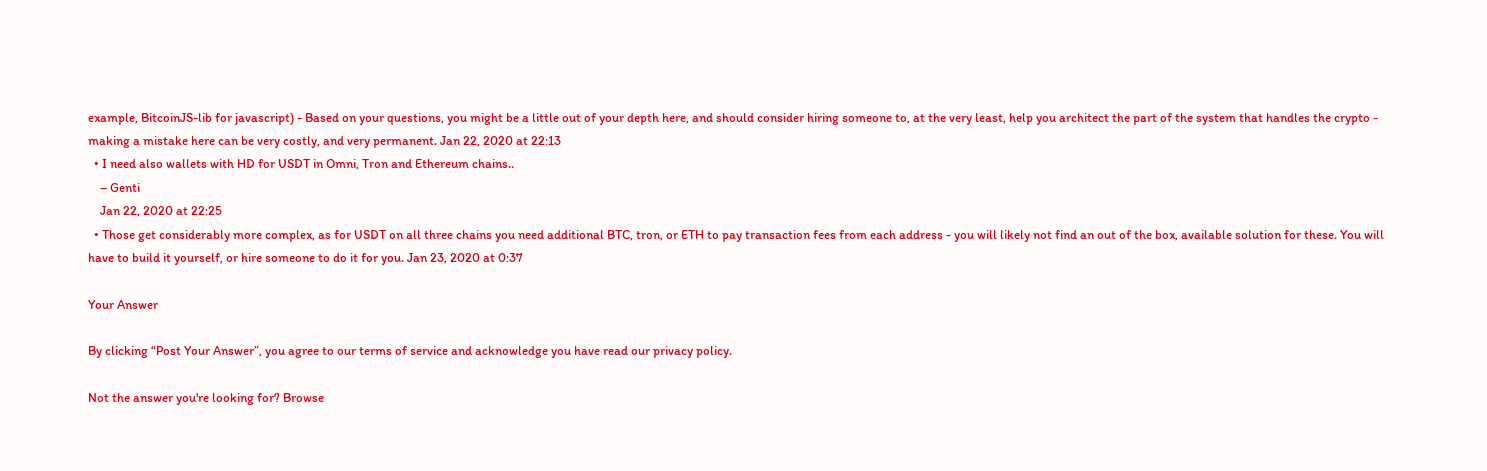example, BitcoinJS-lib for javascript) - Based on your questions, you might be a little out of your depth here, and should consider hiring someone to, at the very least, help you architect the part of the system that handles the crypto - making a mistake here can be very costly, and very permanent. Jan 22, 2020 at 22:13
  • I need also wallets with HD for USDT in Omni, Tron and Ethereum chains..
    – Genti
    Jan 22, 2020 at 22:25
  • Those get considerably more complex, as for USDT on all three chains you need additional BTC, tron, or ETH to pay transaction fees from each address - you will likely not find an out of the box, available solution for these. You will have to build it yourself, or hire someone to do it for you. Jan 23, 2020 at 0:37

Your Answer

By clicking “Post Your Answer”, you agree to our terms of service and acknowledge you have read our privacy policy.

Not the answer you're looking for? Browse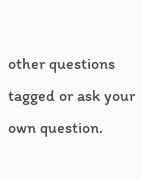other questions tagged or ask your own question.